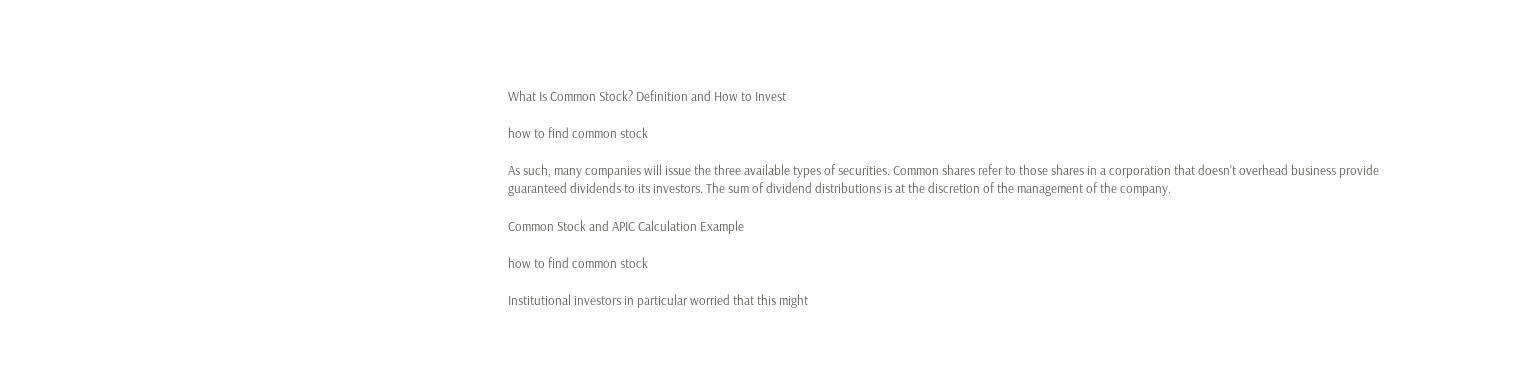What Is Common Stock? Definition and How to Invest

how to find common stock

As such, many companies will issue the three available types of securities. Common shares refer to those shares in a corporation that doesn’t overhead business provide guaranteed dividends to its investors. The sum of dividend distributions is at the discretion of the management of the company.

Common Stock and APIC Calculation Example

how to find common stock

Institutional investors in particular worried that this might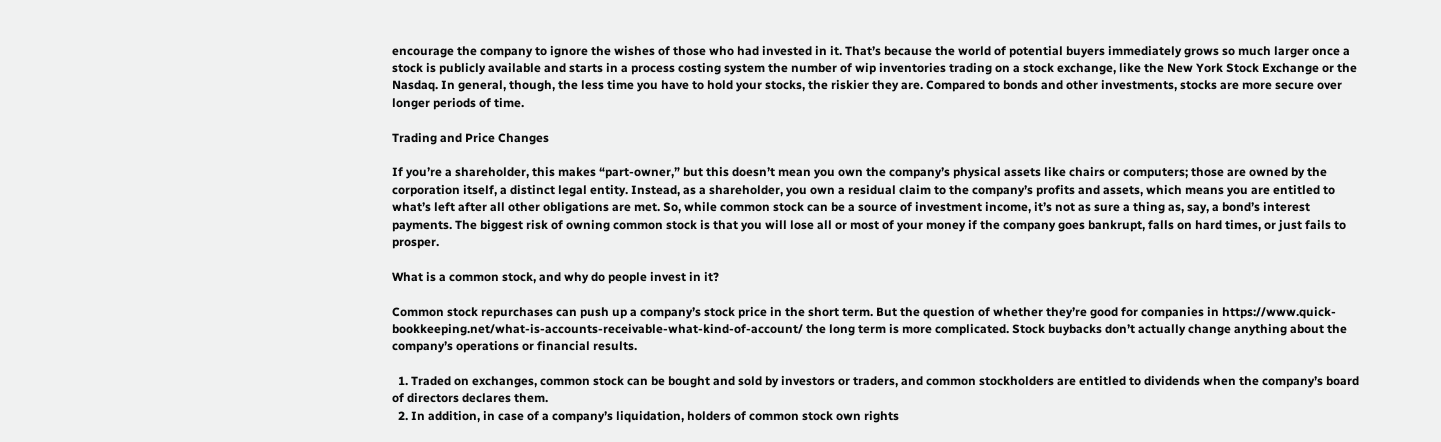encourage the company to ignore the wishes of those who had invested in it. That’s because the world of potential buyers immediately grows so much larger once a stock is publicly available and starts in a process costing system the number of wip inventories trading on a stock exchange, like the New York Stock Exchange or the Nasdaq. In general, though, the less time you have to hold your stocks, the riskier they are. Compared to bonds and other investments, stocks are more secure over longer periods of time.

Trading and Price Changes

If you’re a shareholder, this makes “part-owner,” but this doesn’t mean you own the company’s physical assets like chairs or computers; those are owned by the corporation itself, a distinct legal entity. Instead, as a shareholder, you own a residual claim to the company’s profits and assets, which means you are entitled to what’s left after all other obligations are met. So, while common stock can be a source of investment income, it’s not as sure a thing as, say, a bond’s interest payments. The biggest risk of owning common stock is that you will lose all or most of your money if the company goes bankrupt, falls on hard times, or just fails to prosper.

What is a common stock, and why do people invest in it?

Common stock repurchases can push up a company’s stock price in the short term. But the question of whether they’re good for companies in https://www.quick-bookkeeping.net/what-is-accounts-receivable-what-kind-of-account/ the long term is more complicated. Stock buybacks don’t actually change anything about the company’s operations or financial results.

  1. Traded on exchanges, common stock can be bought and sold by investors or traders, and common stockholders are entitled to dividends when the company’s board of directors declares them.
  2. In addition, in case of a company’s liquidation, holders of common stock own rights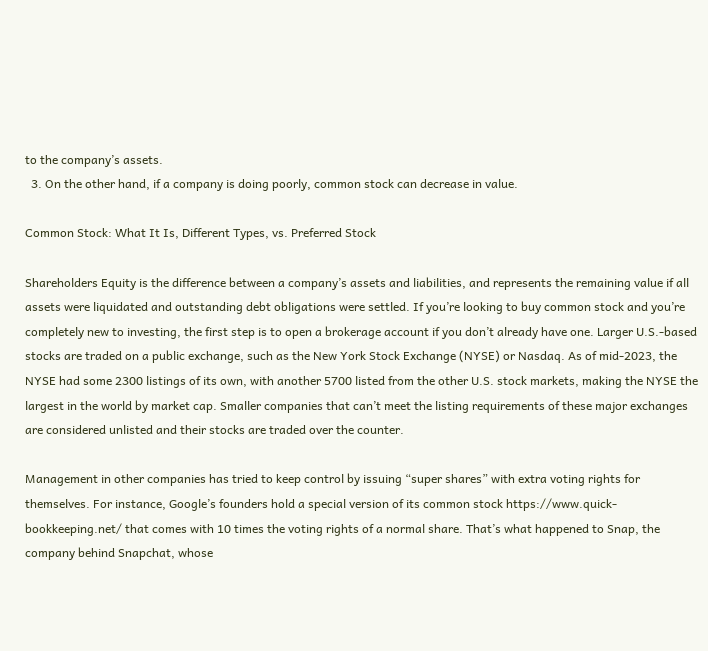to the company’s assets.
  3. On the other hand, if a company is doing poorly, common stock can decrease in value.

Common Stock: What It Is, Different Types, vs. Preferred Stock

Shareholders Equity is the difference between a company’s assets and liabilities, and represents the remaining value if all assets were liquidated and outstanding debt obligations were settled. If you’re looking to buy common stock and you’re completely new to investing, the first step is to open a brokerage account if you don’t already have one. Larger U.S.-based stocks are traded on a public exchange, such as the New York Stock Exchange (NYSE) or Nasdaq. As of mid-2023, the NYSE had some 2300 listings of its own, with another 5700 listed from the other U.S. stock markets, making the NYSE the largest in the world by market cap. Smaller companies that can’t meet the listing requirements of these major exchanges are considered unlisted and their stocks are traded over the counter.

Management in other companies has tried to keep control by issuing “super shares” with extra voting rights for themselves. For instance, Google’s founders hold a special version of its common stock https://www.quick-bookkeeping.net/ that comes with 10 times the voting rights of a normal share. That’s what happened to Snap, the company behind Snapchat, whose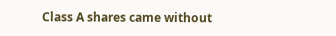Class A shares came without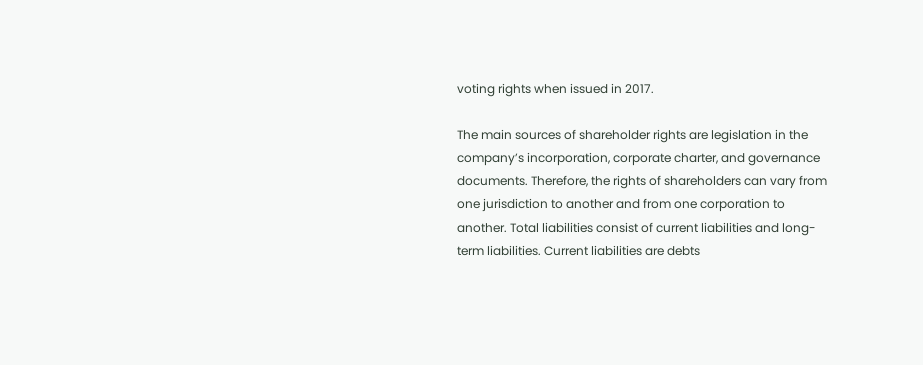voting rights when issued in 2017.

The main sources of shareholder rights are legislation in the company’s incorporation, corporate charter, and governance documents. Therefore, the rights of shareholders can vary from one jurisdiction to another and from one corporation to another. Total liabilities consist of current liabilities and long-term liabilities. Current liabilities are debts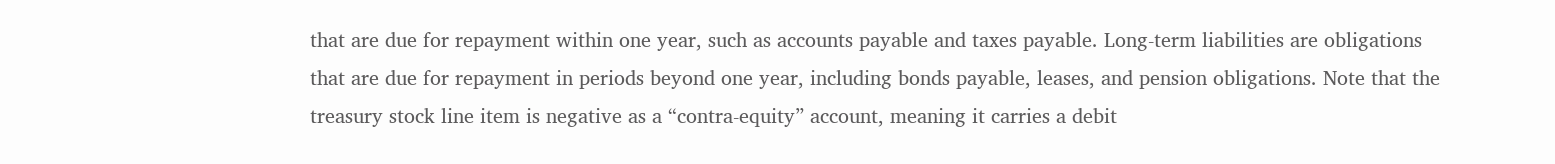that are due for repayment within one year, such as accounts payable and taxes payable. Long-term liabilities are obligations that are due for repayment in periods beyond one year, including bonds payable, leases, and pension obligations. Note that the treasury stock line item is negative as a “contra-equity” account, meaning it carries a debit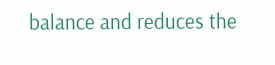balance and reduces the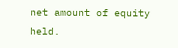net amount of equity held.